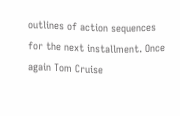outlines of action sequences for the next installment. Once again Tom Cruise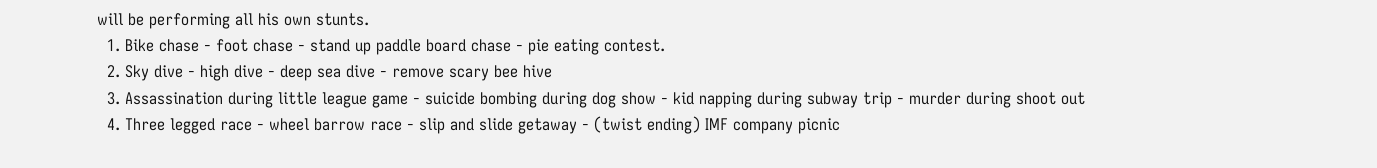will be performing all his own stunts.
  1. Bike chase - foot chase - stand up paddle board chase - pie eating contest.
  2. Sky dive - high dive - deep sea dive - remove scary bee hive
  3. Assassination during little league game - suicide bombing during dog show - kid napping during subway trip - murder during shoot out
  4. Three legged race - wheel barrow race - slip and slide getaway - (twist ending) IMF company picnic